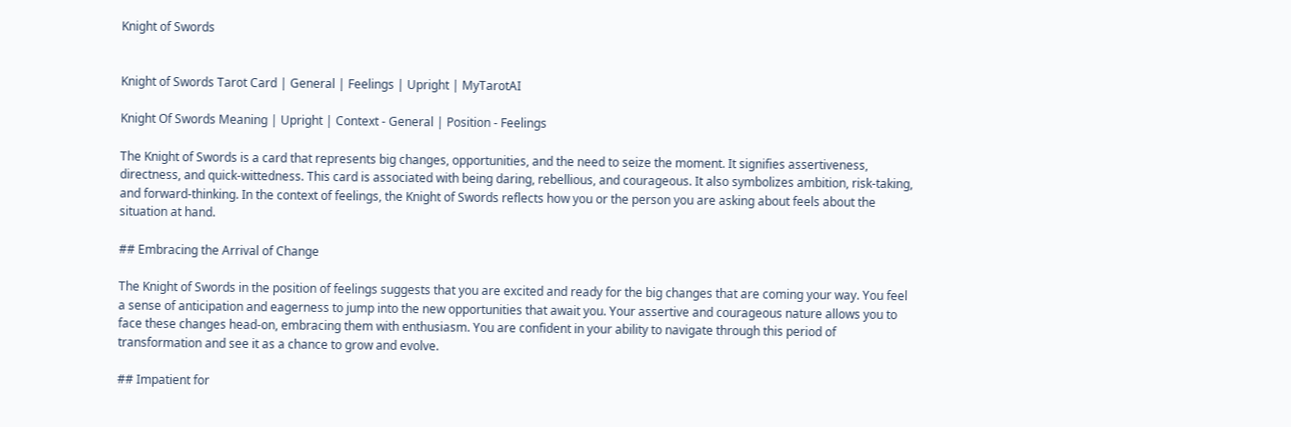Knight of Swords


Knight of Swords Tarot Card | General | Feelings | Upright | MyTarotAI

Knight Of Swords Meaning | Upright | Context - General | Position - Feelings

The Knight of Swords is a card that represents big changes, opportunities, and the need to seize the moment. It signifies assertiveness, directness, and quick-wittedness. This card is associated with being daring, rebellious, and courageous. It also symbolizes ambition, risk-taking, and forward-thinking. In the context of feelings, the Knight of Swords reflects how you or the person you are asking about feels about the situation at hand.

## Embracing the Arrival of Change

The Knight of Swords in the position of feelings suggests that you are excited and ready for the big changes that are coming your way. You feel a sense of anticipation and eagerness to jump into the new opportunities that await you. Your assertive and courageous nature allows you to face these changes head-on, embracing them with enthusiasm. You are confident in your ability to navigate through this period of transformation and see it as a chance to grow and evolve.

## Impatient for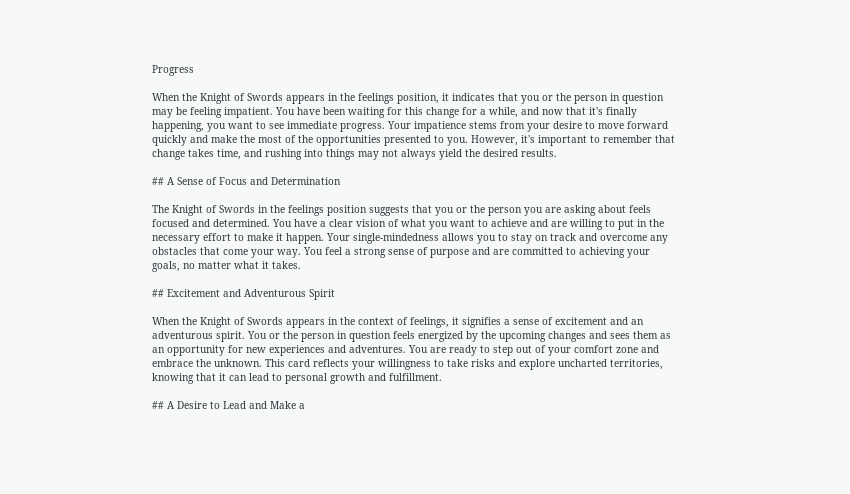Progress

When the Knight of Swords appears in the feelings position, it indicates that you or the person in question may be feeling impatient. You have been waiting for this change for a while, and now that it's finally happening, you want to see immediate progress. Your impatience stems from your desire to move forward quickly and make the most of the opportunities presented to you. However, it's important to remember that change takes time, and rushing into things may not always yield the desired results.

## A Sense of Focus and Determination

The Knight of Swords in the feelings position suggests that you or the person you are asking about feels focused and determined. You have a clear vision of what you want to achieve and are willing to put in the necessary effort to make it happen. Your single-mindedness allows you to stay on track and overcome any obstacles that come your way. You feel a strong sense of purpose and are committed to achieving your goals, no matter what it takes.

## Excitement and Adventurous Spirit

When the Knight of Swords appears in the context of feelings, it signifies a sense of excitement and an adventurous spirit. You or the person in question feels energized by the upcoming changes and sees them as an opportunity for new experiences and adventures. You are ready to step out of your comfort zone and embrace the unknown. This card reflects your willingness to take risks and explore uncharted territories, knowing that it can lead to personal growth and fulfillment.

## A Desire to Lead and Make a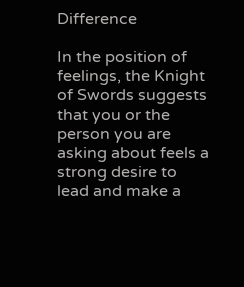Difference

In the position of feelings, the Knight of Swords suggests that you or the person you are asking about feels a strong desire to lead and make a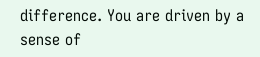difference. You are driven by a sense of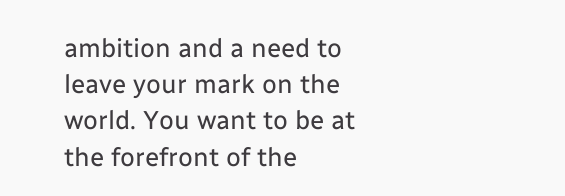ambition and a need to leave your mark on the world. You want to be at the forefront of the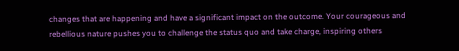changes that are happening and have a significant impact on the outcome. Your courageous and rebellious nature pushes you to challenge the status quo and take charge, inspiring others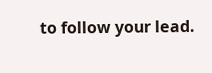to follow your lead.